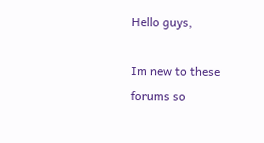Hello guys,

Im new to these forums so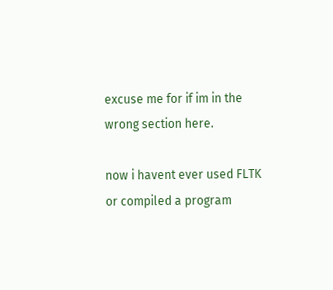excuse me for if im in the wrong section here.

now i havent ever used FLTK or compiled a program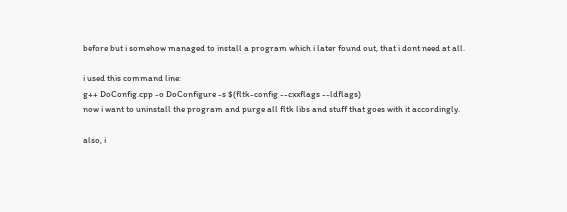before but i somehow managed to install a program which i later found out, that i dont need at all.

i used this command line:
g++ DoConfig.cpp -o DoConfigure -s $(fltk-config --cxxflags --ldflags)
now i want to uninstall the program and purge all fltk libs and stuff that goes with it accordingly.

also, i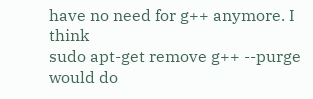have no need for g++ anymore. I think
sudo apt-get remove g++ --purge
would do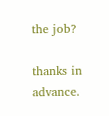the job?

thanks in advance.